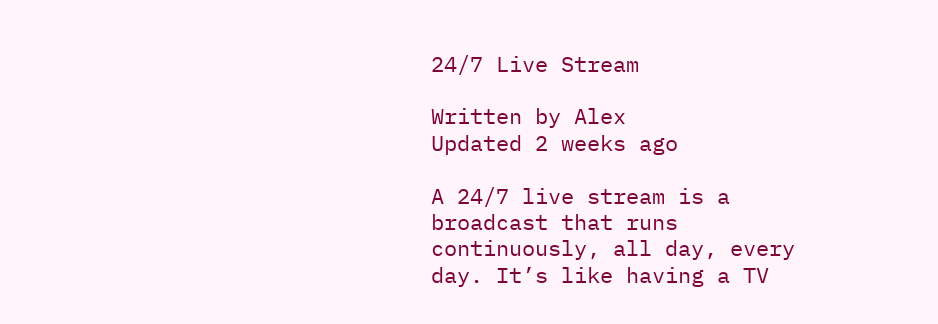24/7 Live Stream

Written by Alex
Updated 2 weeks ago

A 24/7 live stream is a broadcast that runs continuously, all day, every day. It’s like having a TV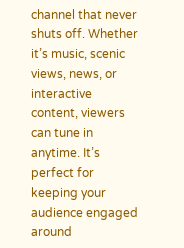channel that never shuts off. Whether it’s music, scenic views, news, or interactive content, viewers can tune in anytime. It’s perfect for keeping your audience engaged around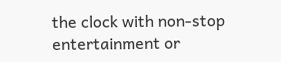the clock with non-stop entertainment or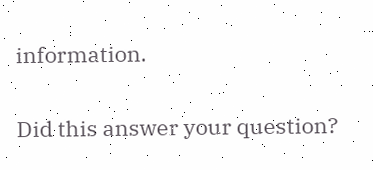information.

Did this answer your question?